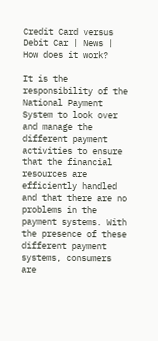Credit Card versus Debit Car | News |
How does it work?

It is the responsibility of the National Payment System to look over and manage the different payment activities to ensure that the financial resources are efficiently handled and that there are no problems in the payment systems. With the presence of these different payment systems, consumers are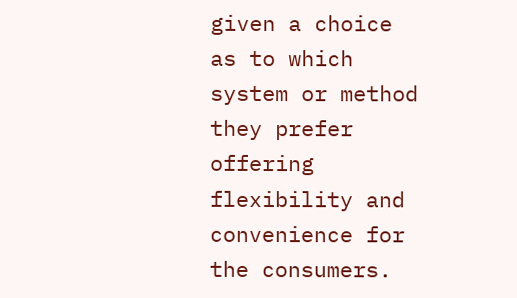given a choice as to which system or method they prefer offering flexibility and convenience for the consumers.